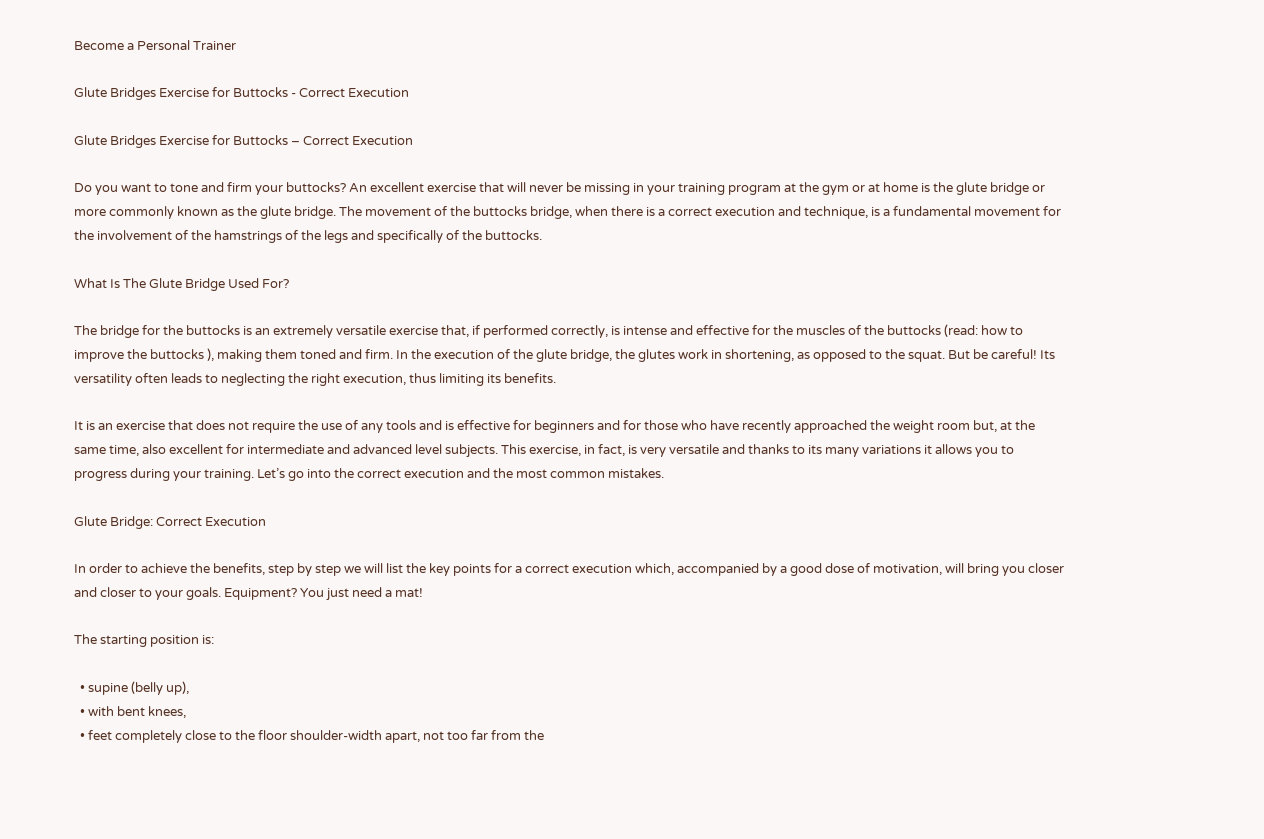Become a Personal Trainer

Glute Bridges Exercise for Buttocks - Correct Execution

Glute Bridges Exercise for Buttocks – Correct Execution

Do you want to tone and firm your buttocks? An excellent exercise that will never be missing in your training program at the gym or at home is the glute bridge or more commonly known as the glute bridge. The movement of the buttocks bridge, when there is a correct execution and technique, is a fundamental movement for the involvement of the hamstrings of the legs and specifically of the buttocks.

What Is The Glute Bridge Used For?

The bridge for the buttocks is an extremely versatile exercise that, if performed correctly, is intense and effective for the muscles of the buttocks (read: how to improve the buttocks ), making them toned and firm. In the execution of the glute bridge, the glutes work in shortening, as opposed to the squat. But be careful! Its versatility often leads to neglecting the right execution, thus limiting its benefits.

It is an exercise that does not require the use of any tools and is effective for beginners and for those who have recently approached the weight room but, at the same time, also excellent for intermediate and advanced level subjects. This exercise, in fact, is very versatile and thanks to its many variations it allows you to progress during your training. Let’s go into the correct execution and the most common mistakes.

Glute Bridge: Correct Execution

In order to achieve the benefits, step by step we will list the key points for a correct execution which, accompanied by a good dose of motivation, will bring you closer and closer to your goals. Equipment? You just need a mat!

The starting position is:

  • supine (belly up),
  • with bent knees,
  • feet completely close to the floor shoulder-width apart, not too far from the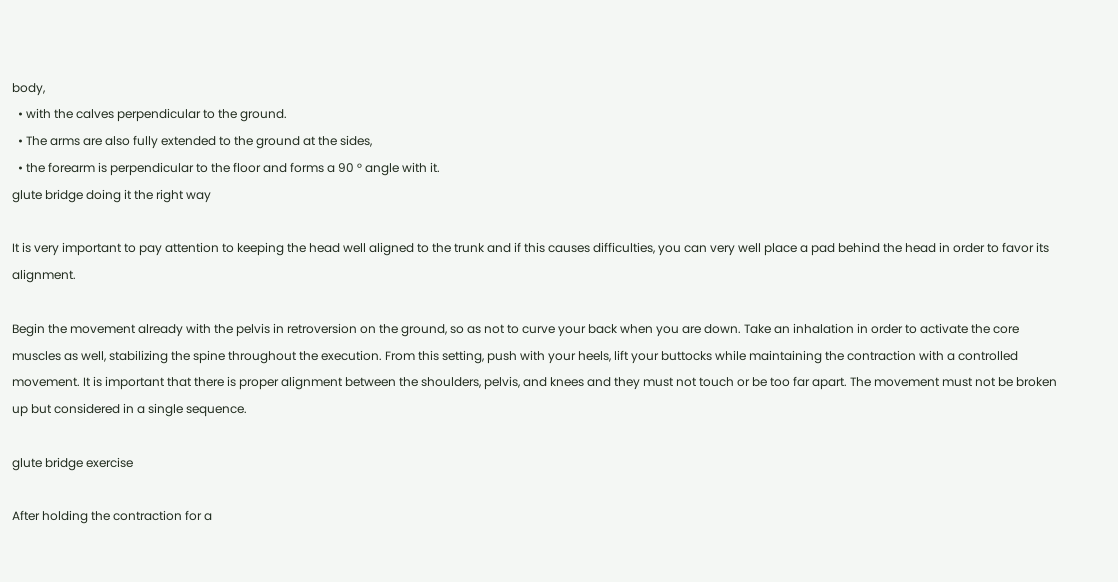body,
  • with the calves perpendicular to the ground.
  • The arms are also fully extended to the ground at the sides,
  • the forearm is perpendicular to the floor and forms a 90 ° angle with it.
glute bridge doing it the right way

It is very important to pay attention to keeping the head well aligned to the trunk and if this causes difficulties, you can very well place a pad behind the head in order to favor its alignment.

Begin the movement already with the pelvis in retroversion on the ground, so as not to curve your back when you are down. Take an inhalation in order to activate the core muscles as well, stabilizing the spine throughout the execution. From this setting, push with your heels, lift your buttocks while maintaining the contraction with a controlled movement. It is important that there is proper alignment between the shoulders, pelvis, and knees and they must not touch or be too far apart. The movement must not be broken up but considered in a single sequence.

glute bridge exercise

After holding the contraction for a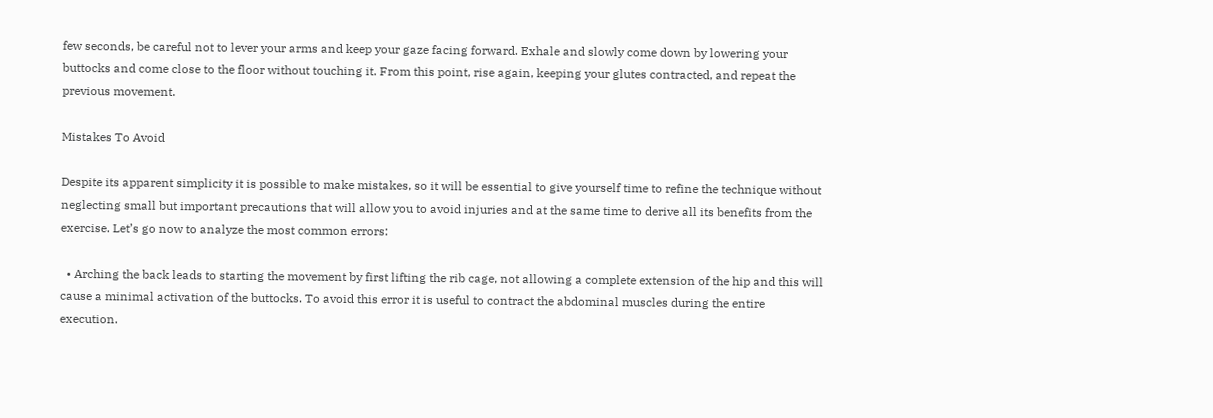few seconds, be careful not to lever your arms and keep your gaze facing forward. Exhale and slowly come down by lowering your buttocks and come close to the floor without touching it. From this point, rise again, keeping your glutes contracted, and repeat the previous movement.

Mistakes To Avoid

Despite its apparent simplicity it is possible to make mistakes, so it will be essential to give yourself time to refine the technique without neglecting small but important precautions that will allow you to avoid injuries and at the same time to derive all its benefits from the exercise. Let’s go now to analyze the most common errors:

  • Arching the back leads to starting the movement by first lifting the rib cage, not allowing a complete extension of the hip and this will cause a minimal activation of the buttocks. To avoid this error it is useful to contract the abdominal muscles during the entire execution.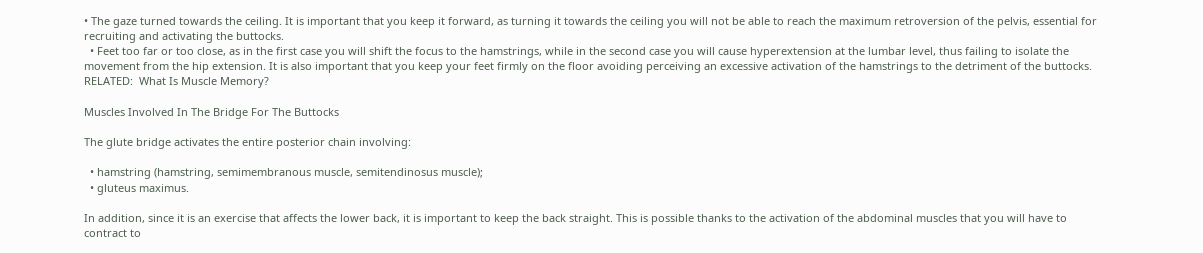• The gaze turned towards the ceiling. It is important that you keep it forward, as turning it towards the ceiling you will not be able to reach the maximum retroversion of the pelvis, essential for recruiting and activating the buttocks.
  • Feet too far or too close, as in the first case you will shift the focus to the hamstrings, while in the second case you will cause hyperextension at the lumbar level, thus failing to isolate the movement from the hip extension. It is also important that you keep your feet firmly on the floor avoiding perceiving an excessive activation of the hamstrings to the detriment of the buttocks.
RELATED:  What Is Muscle Memory?

Muscles Involved In The Bridge For The Buttocks

The glute bridge activates the entire posterior chain involving:

  • hamstring (hamstring, semimembranous muscle, semitendinosus muscle);
  • gluteus maximus.

In addition, since it is an exercise that affects the lower back, it is important to keep the back straight. This is possible thanks to the activation of the abdominal muscles that you will have to contract to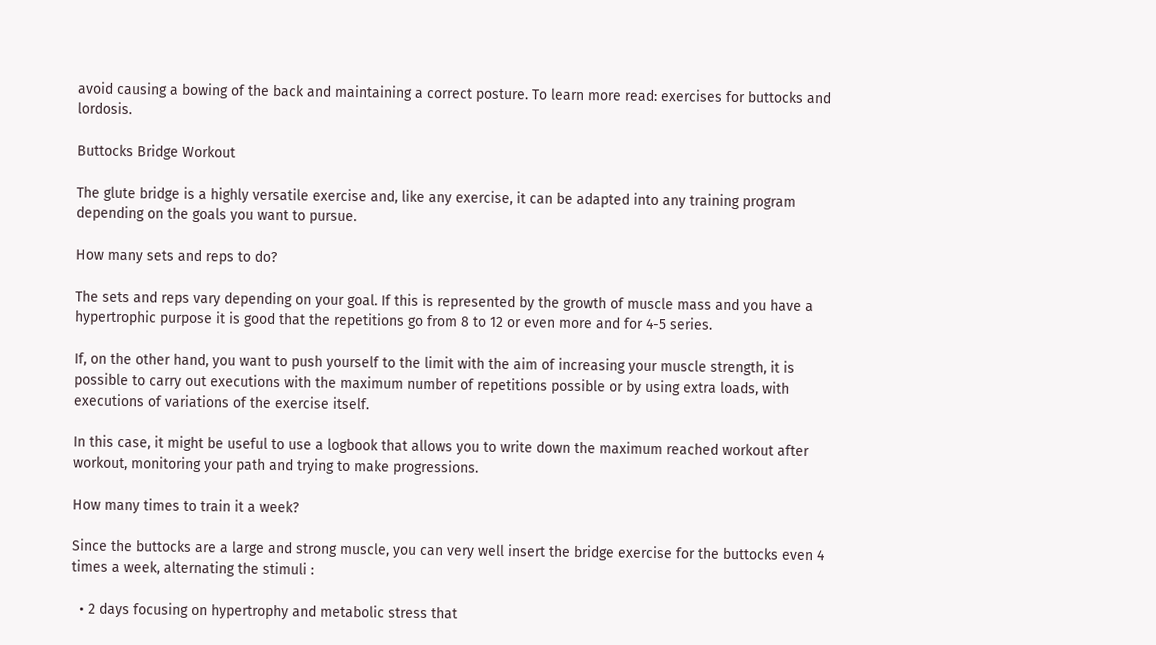avoid causing a bowing of the back and maintaining a correct posture. To learn more read: exercises for buttocks and lordosis.

Buttocks Bridge Workout

The glute bridge is a highly versatile exercise and, like any exercise, it can be adapted into any training program depending on the goals you want to pursue.

How many sets and reps to do?

The sets and reps vary depending on your goal. If this is represented by the growth of muscle mass and you have a hypertrophic purpose it is good that the repetitions go from 8 to 12 or even more and for 4-5 series.

If, on the other hand, you want to push yourself to the limit with the aim of increasing your muscle strength, it is possible to carry out executions with the maximum number of repetitions possible or by using extra loads, with executions of variations of the exercise itself.

In this case, it might be useful to use a logbook that allows you to write down the maximum reached workout after workout, monitoring your path and trying to make progressions.

How many times to train it a week?

Since the buttocks are a large and strong muscle, you can very well insert the bridge exercise for the buttocks even 4 times a week, alternating the stimuli :

  • 2 days focusing on hypertrophy and metabolic stress that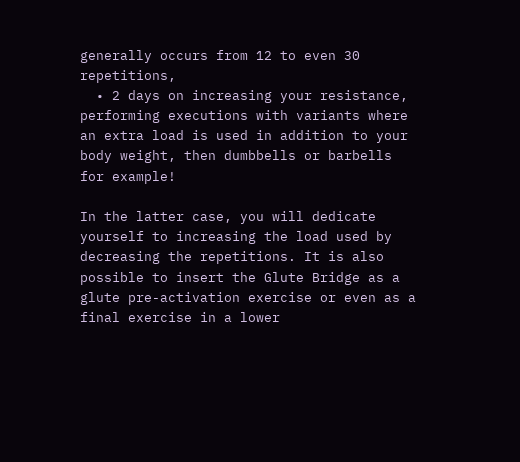generally occurs from 12 to even 30 repetitions,
  • 2 days on increasing your resistance, performing executions with variants where an extra load is used in addition to your body weight, then dumbbells or barbells for example!

In the latter case, you will dedicate yourself to increasing the load used by decreasing the repetitions. It is also possible to insert the Glute Bridge as a glute pre-activation exercise or even as a final exercise in a lower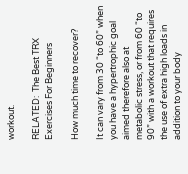workout.

RELATED:  The Best TRX Exercises For Beginners

How much time to recover?

It can vary from 30 “to 60” when you have a hypertrophic goal aimed therefore also at metabolic stress, or from 60 “to 90” with a workout that requires the use of extra high loads in addition to your body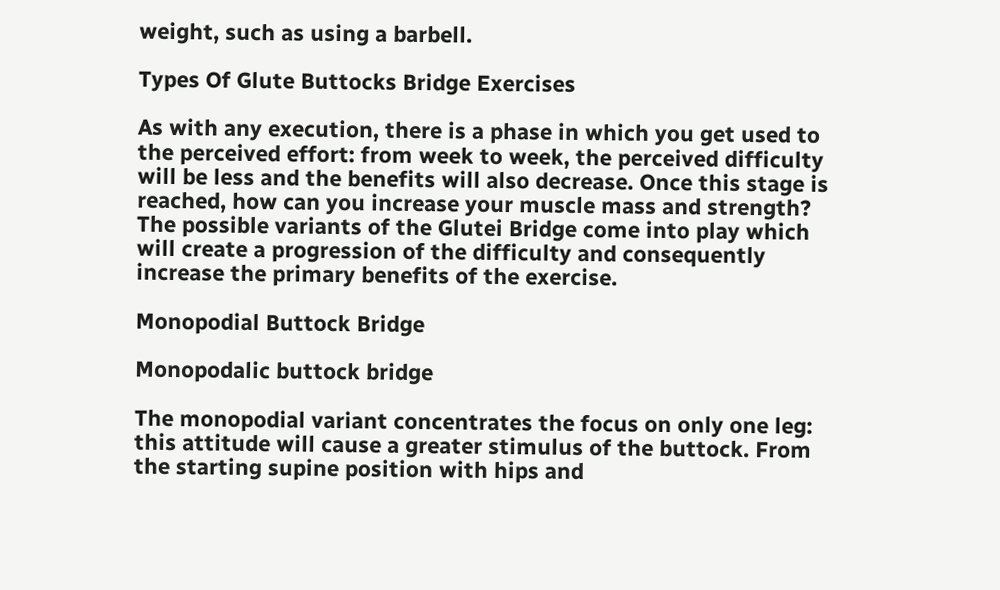weight, such as using a barbell.

Types Of Glute Buttocks Bridge Exercises

As with any execution, there is a phase in which you get used to the perceived effort: from week to week, the perceived difficulty will be less and the benefits will also decrease. Once this stage is reached, how can you increase your muscle mass and strength? The possible variants of the Glutei Bridge come into play which will create a progression of the difficulty and consequently increase the primary benefits of the exercise.

Monopodial Buttock Bridge

Monopodalic buttock bridge

The monopodial variant concentrates the focus on only one leg: this attitude will cause a greater stimulus of the buttock. From the starting supine position with hips and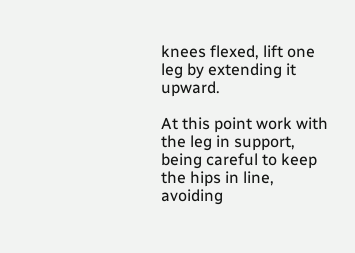knees flexed, lift one leg by extending it upward.

At this point work with the leg in support, being careful to keep the hips in line, avoiding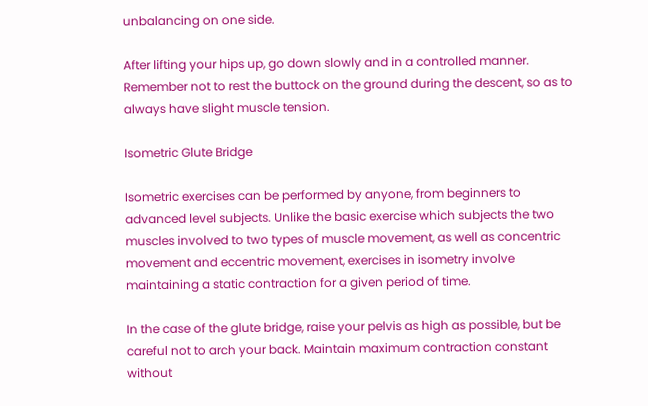unbalancing on one side.

After lifting your hips up, go down slowly and in a controlled manner. Remember not to rest the buttock on the ground during the descent, so as to always have slight muscle tension.

Isometric Glute Bridge

Isometric exercises can be performed by anyone, from beginners to advanced level subjects. Unlike the basic exercise which subjects the two muscles involved to two types of muscle movement, as well as concentric movement and eccentric movement, exercises in isometry involve maintaining a static contraction for a given period of time.

In the case of the glute bridge, raise your pelvis as high as possible, but be careful not to arch your back. Maintain maximum contraction constant without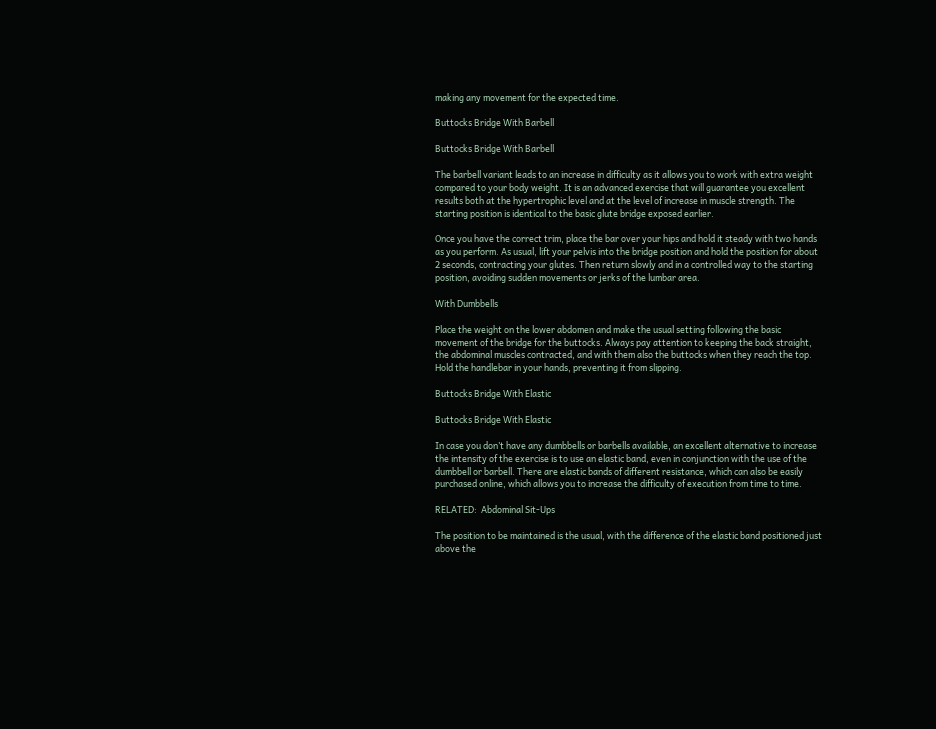making any movement for the expected time.

Buttocks Bridge With Barbell

Buttocks Bridge With Barbell

The barbell variant leads to an increase in difficulty as it allows you to work with extra weight compared to your body weight. It is an advanced exercise that will guarantee you excellent results both at the hypertrophic level and at the level of increase in muscle strength. The starting position is identical to the basic glute bridge exposed earlier.

Once you have the correct trim, place the bar over your hips and hold it steady with two hands as you perform. As usual, lift your pelvis into the bridge position and hold the position for about 2 seconds, contracting your glutes. Then return slowly and in a controlled way to the starting position, avoiding sudden movements or jerks of the lumbar area.

With Dumbbells

Place the weight on the lower abdomen and make the usual setting following the basic movement of the bridge for the buttocks. Always pay attention to keeping the back straight, the abdominal muscles contracted, and with them also the buttocks when they reach the top. Hold the handlebar in your hands, preventing it from slipping.

Buttocks Bridge With Elastic

Buttocks Bridge With Elastic

In case you don’t have any dumbbells or barbells available, an excellent alternative to increase the intensity of the exercise is to use an elastic band, even in conjunction with the use of the dumbbell or barbell. There are elastic bands of different resistance, which can also be easily purchased online, which allows you to increase the difficulty of execution from time to time.

RELATED:  Abdominal Sit-Ups

The position to be maintained is the usual, with the difference of the elastic band positioned just above the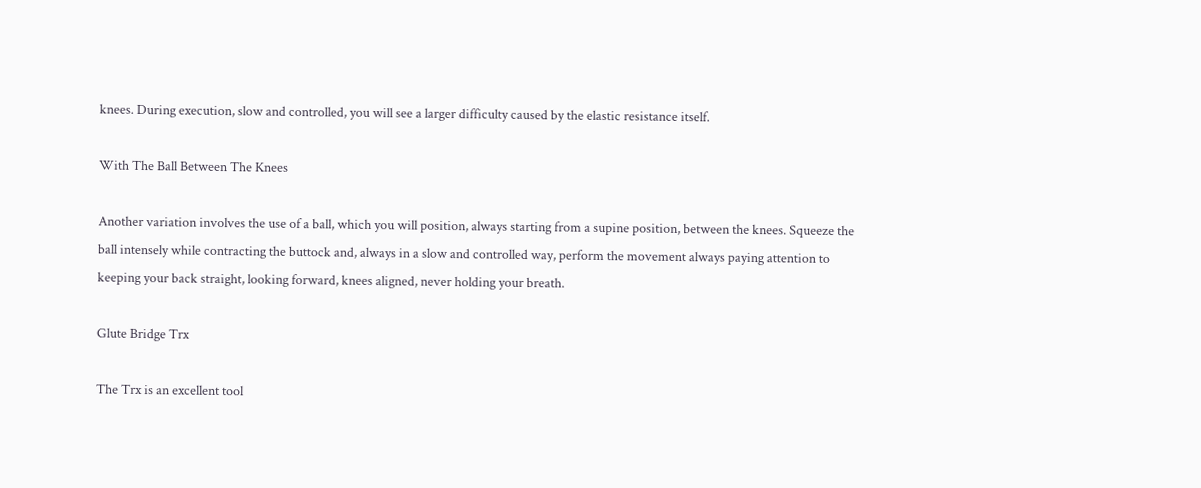knees. During execution, slow and controlled, you will see a larger difficulty caused by the elastic resistance itself.

With The Ball Between The Knees

Another variation involves the use of a ball, which you will position, always starting from a supine position, between the knees. Squeeze the ball intensely while contracting the buttock and, always in a slow and controlled way, perform the movement always paying attention to keeping your back straight, looking forward, knees aligned, never holding your breath.

Glute Bridge Trx

The Trx is an excellent tool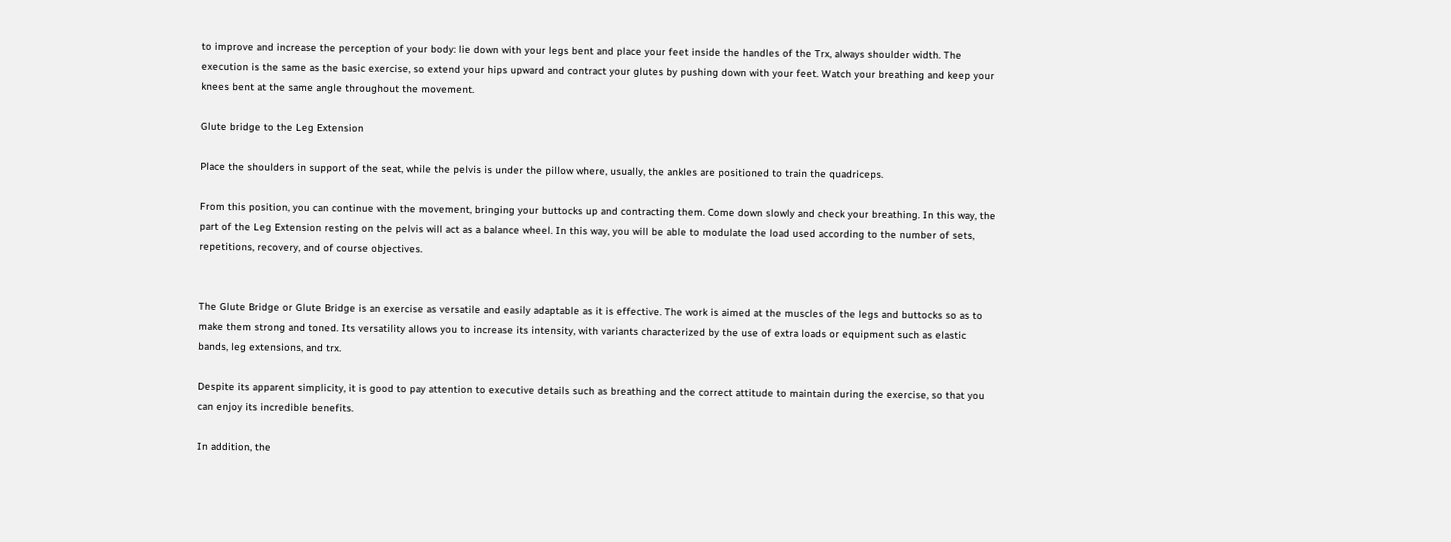to improve and increase the perception of your body: lie down with your legs bent and place your feet inside the handles of the Trx, always shoulder width. The execution is the same as the basic exercise, so extend your hips upward and contract your glutes by pushing down with your feet. Watch your breathing and keep your knees bent at the same angle throughout the movement.

Glute bridge to the Leg Extension

Place the shoulders in support of the seat, while the pelvis is under the pillow where, usually, the ankles are positioned to train the quadriceps.

From this position, you can continue with the movement, bringing your buttocks up and contracting them. Come down slowly and check your breathing. In this way, the part of the Leg Extension resting on the pelvis will act as a balance wheel. In this way, you will be able to modulate the load used according to the number of sets, repetitions, recovery, and of course objectives.


The Glute Bridge or Glute Bridge is an exercise as versatile and easily adaptable as it is effective. The work is aimed at the muscles of the legs and buttocks so as to make them strong and toned. Its versatility allows you to increase its intensity, with variants characterized by the use of extra loads or equipment such as elastic bands, leg extensions, and trx.

Despite its apparent simplicity, it is good to pay attention to executive details such as breathing and the correct attitude to maintain during the exercise, so that you can enjoy its incredible benefits.

In addition, the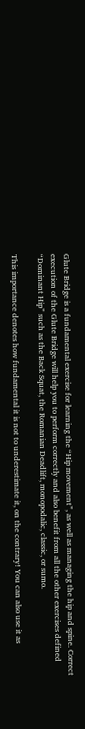Glute Bridge is a fundamental exercise for learning the “Hip movement”, as well as managing the hip and spine. Correct execution of the Glute Bridge will help you to perform correctly and also benefit from all the other exercises defined “Dominant Hip” such as the Back Squat, the Romanian Deadlift, monopodalic, classic, or sumo.

This importance denotes how fundamental it is not to underestimate it, on the contrary! You can also use it as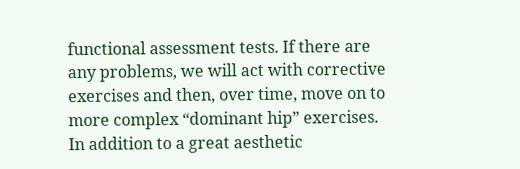functional assessment tests. If there are any problems, we will act with corrective exercises and then, over time, move on to more complex “dominant hip” exercises. In addition to a great aesthetic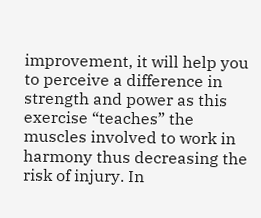improvement, it will help you to perceive a difference in strength and power as this exercise “teaches” the muscles involved to work in harmony thus decreasing the risk of injury. In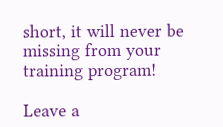short, it will never be missing from your training program!

Leave a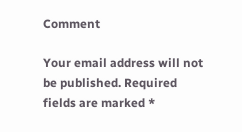Comment

Your email address will not be published. Required fields are marked *